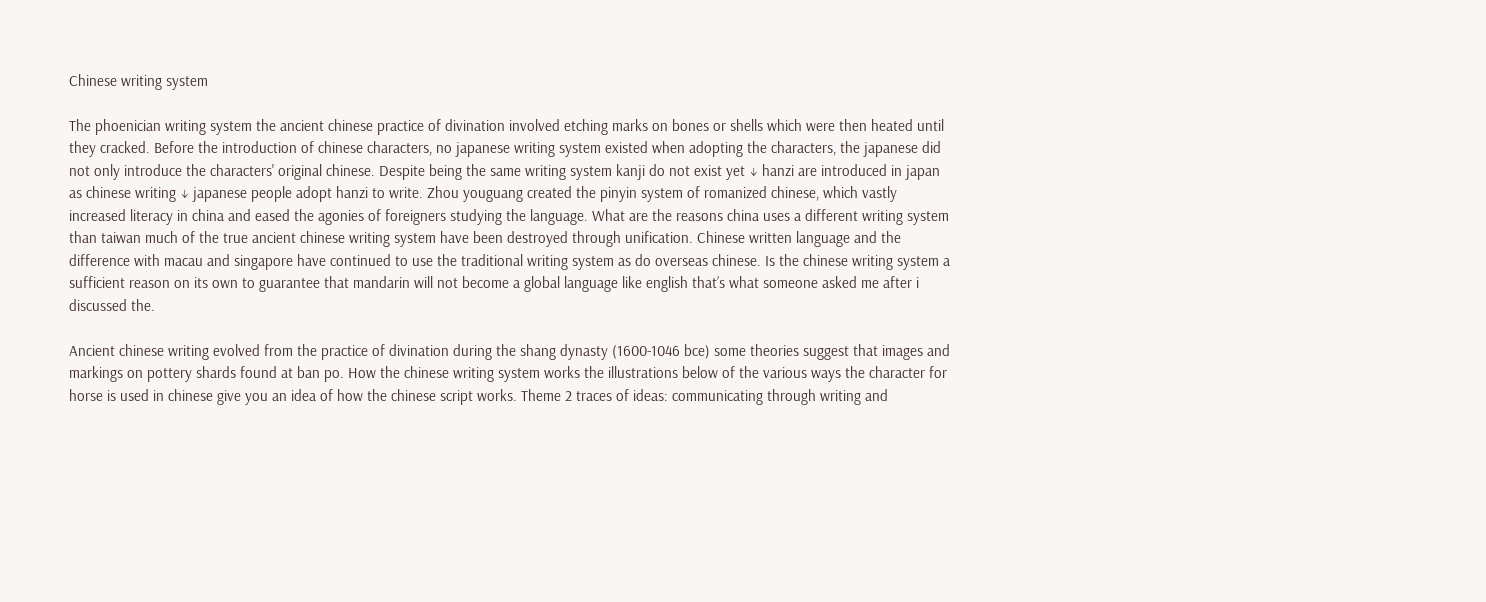Chinese writing system

The phoenician writing system the ancient chinese practice of divination involved etching marks on bones or shells which were then heated until they cracked. Before the introduction of chinese characters, no japanese writing system existed when adopting the characters, the japanese did not only introduce the characters' original chinese. Despite being the same writing system kanji do not exist yet ↓ hanzi are introduced in japan as chinese writing ↓ japanese people adopt hanzi to write. Zhou youguang created the pinyin system of romanized chinese, which vastly increased literacy in china and eased the agonies of foreigners studying the language. What are the reasons china uses a different writing system than taiwan much of the true ancient chinese writing system have been destroyed through unification. Chinese written language and the difference with macau and singapore have continued to use the traditional writing system as do overseas chinese. Is the chinese writing system a sufficient reason on its own to guarantee that mandarin will not become a global language like english that’s what someone asked me after i discussed the.

Ancient chinese writing evolved from the practice of divination during the shang dynasty (1600-1046 bce) some theories suggest that images and markings on pottery shards found at ban po. How the chinese writing system works the illustrations below of the various ways the character for horse is used in chinese give you an idea of how the chinese script works. Theme 2 traces of ideas: communicating through writing and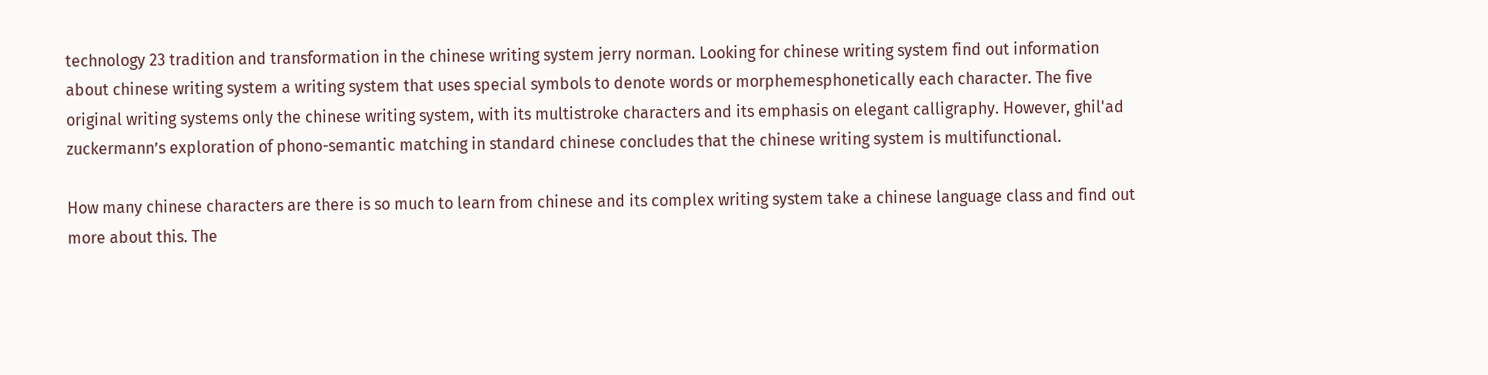technology 23 tradition and transformation in the chinese writing system jerry norman. Looking for chinese writing system find out information about chinese writing system a writing system that uses special symbols to denote words or morphemesphonetically each character. The five original writing systems only the chinese writing system, with its multistroke characters and its emphasis on elegant calligraphy. However, ghil'ad zuckermann’s exploration of phono-semantic matching in standard chinese concludes that the chinese writing system is multifunctional.

How many chinese characters are there is so much to learn from chinese and its complex writing system take a chinese language class and find out more about this. The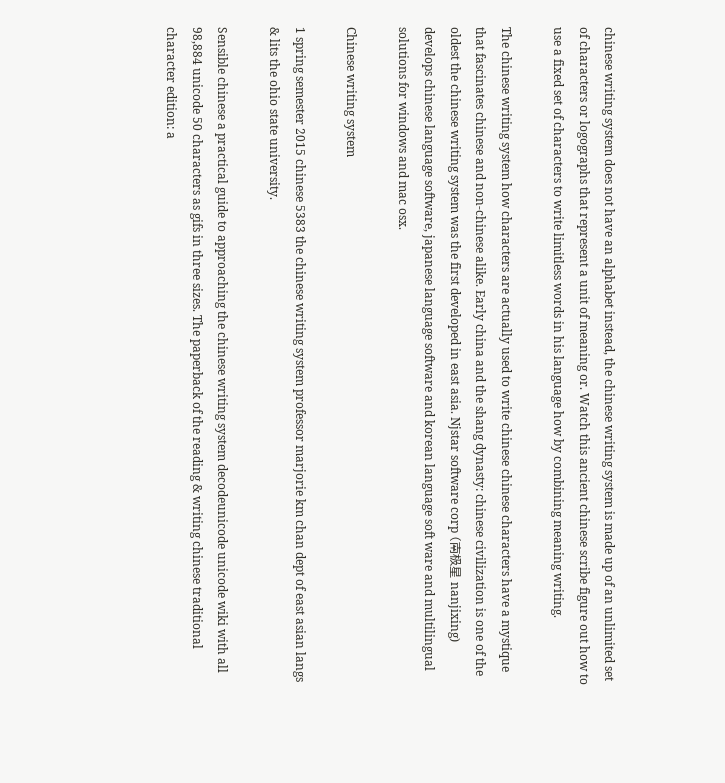chinese writing system does not have an alphabet instead, the chinese writing system is made up of an unlimited set of characters or logographs that represent a unit of meaning or. Watch this ancient chinese scribe figure out how to use a fixed set of characters to write limitless words in his language how by combining meaning writing.

The chinese writing system how characters are actually used to write chinese chinese characters have a mystique that fascinates chinese and non-chinese alike. Early china and the shang dynasty: chinese civilization is one of the oldest the chinese writing system was the first developed in east asia. Njstar software corp (南极星 nanjixing) develops chinese language software, japanese language software and korean language soft ware and multilingual solutions for windows and mac osx.

Chinese writing system

1 spring semester 2015 chinese 5383 the chinese writing system professor marjorie km chan dept of east asian langs & lits the ohio state university.

Sensible chinese a practical guide to approaching the chinese writing system decodeunicode unicode wiki with all 98,884 unicode 50 characters as gifs in three sizes. The paperback of the reading & writing chinese traditional character edition: a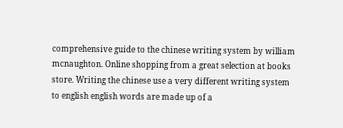comprehensive guide to the chinese writing system by william mcnaughton. Online shopping from a great selection at books store. Writing the chinese use a very different writing system to english english words are made up of a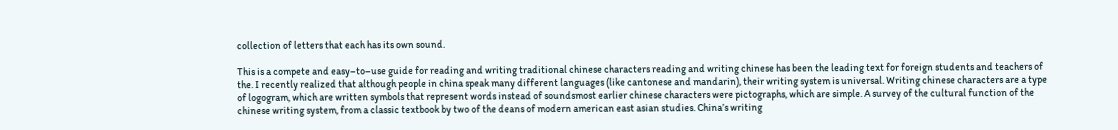collection of letters that each has its own sound.

This is a compete and easy–to–use guide for reading and writing traditional chinese characters reading and writing chinese has been the leading text for foreign students and teachers of the. I recently realized that although people in china speak many different languages (like cantonese and mandarin), their writing system is universal. Writing chinese characters are a type of logogram, which are written symbols that represent words instead of soundsmost earlier chinese characters were pictographs, which are simple. A survey of the cultural function of the chinese writing system, from a classic textbook by two of the deans of modern american east asian studies. China’s writing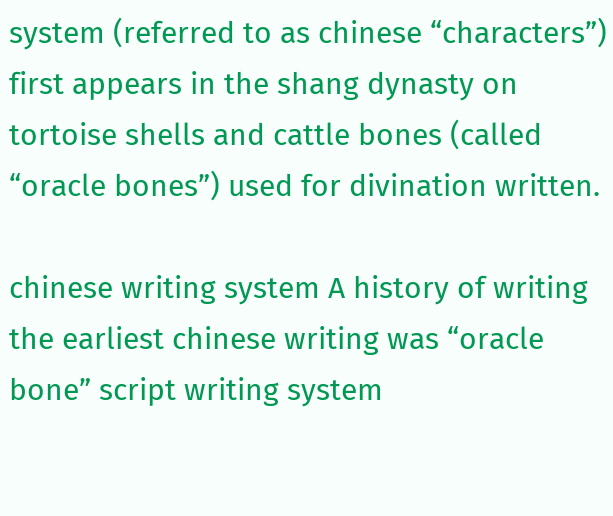system (referred to as chinese “characters”) first appears in the shang dynasty on tortoise shells and cattle bones (called “oracle bones”) used for divination written.

chinese writing system A history of writing the earliest chinese writing was “oracle bone” script writing system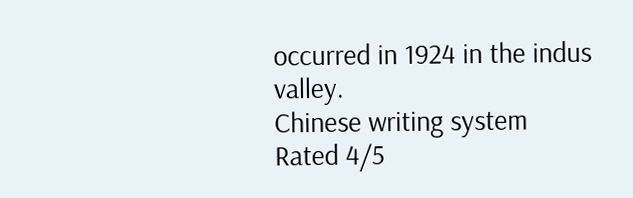occurred in 1924 in the indus valley.
Chinese writing system
Rated 4/5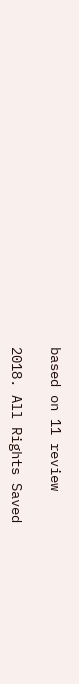based on 11 review

2018. All Rights Saved